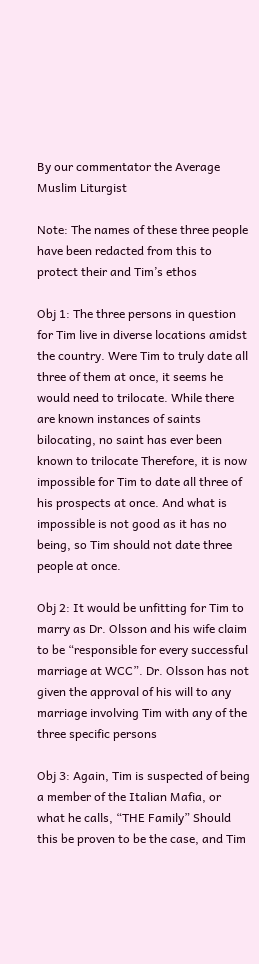By our commentator the Average Muslim Liturgist

Note: The names of these three people have been redacted from this to protect their and Tim’s ethos

Obj 1: The three persons in question for Tim live in diverse locations amidst the country. Were Tim to truly date all three of them at once, it seems he would need to trilocate. While there are known instances of saints bilocating, no saint has ever been known to trilocate Therefore, it is now impossible for Tim to date all three of his prospects at once. And what is impossible is not good as it has no being, so Tim should not date three people at once.

Obj 2: It would be unfitting for Tim to marry as Dr. Olsson and his wife claim to be “responsible for every successful marriage at WCC”. Dr. Olsson has not given the approval of his will to any marriage involving Tim with any of the three specific persons

Obj 3: Again, Tim is suspected of being a member of the Italian Mafia, or what he calls, “THE Family” Should this be proven to be the case, and Tim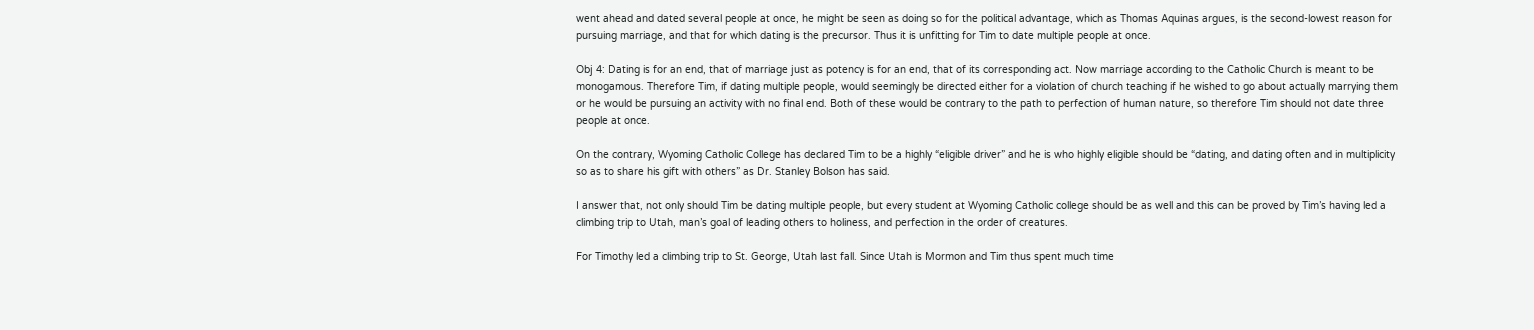went ahead and dated several people at once, he might be seen as doing so for the political advantage, which as Thomas Aquinas argues, is the second-lowest reason for pursuing marriage, and that for which dating is the precursor. Thus it is unfitting for Tim to date multiple people at once.

Obj 4: Dating is for an end, that of marriage just as potency is for an end, that of its corresponding act. Now marriage according to the Catholic Church is meant to be monogamous. Therefore Tim, if dating multiple people, would seemingly be directed either for a violation of church teaching if he wished to go about actually marrying them or he would be pursuing an activity with no final end. Both of these would be contrary to the path to perfection of human nature, so therefore Tim should not date three people at once.

On the contrary, Wyoming Catholic College has declared Tim to be a highly “eligible driver” and he is who highly eligible should be “dating, and dating often and in multiplicity so as to share his gift with others” as Dr. Stanley Bolson has said.

I answer that, not only should Tim be dating multiple people, but every student at Wyoming Catholic college should be as well and this can be proved by Tim’s having led a climbing trip to Utah, man’s goal of leading others to holiness, and perfection in the order of creatures.

For Timothy led a climbing trip to St. George, Utah last fall. Since Utah is Mormon and Tim thus spent much time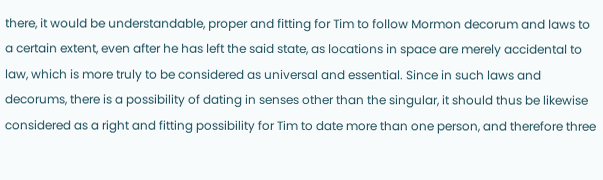there, it would be understandable, proper and fitting for Tim to follow Mormon decorum and laws to a certain extent, even after he has left the said state, as locations in space are merely accidental to law, which is more truly to be considered as universal and essential. Since in such laws and decorums, there is a possibility of dating in senses other than the singular, it should thus be likewise considered as a right and fitting possibility for Tim to date more than one person, and therefore three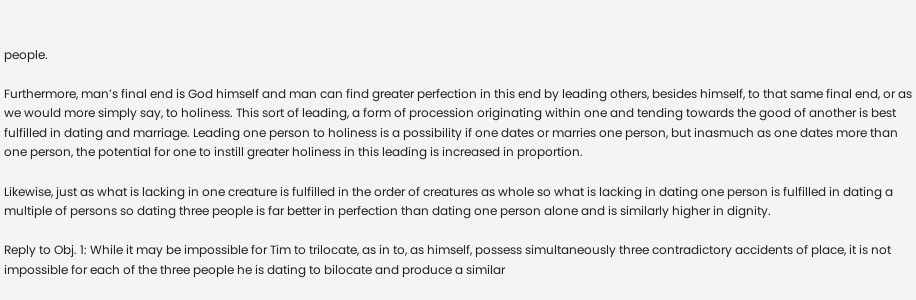people.

Furthermore, man’s final end is God himself and man can find greater perfection in this end by leading others, besides himself, to that same final end, or as we would more simply say, to holiness. This sort of leading, a form of procession originating within one and tending towards the good of another is best fulfilled in dating and marriage. Leading one person to holiness is a possibility if one dates or marries one person, but inasmuch as one dates more than one person, the potential for one to instill greater holiness in this leading is increased in proportion.

Likewise, just as what is lacking in one creature is fulfilled in the order of creatures as whole so what is lacking in dating one person is fulfilled in dating a multiple of persons so dating three people is far better in perfection than dating one person alone and is similarly higher in dignity.

Reply to Obj. 1: While it may be impossible for Tim to trilocate, as in to, as himself, possess simultaneously three contradictory accidents of place, it is not impossible for each of the three people he is dating to bilocate and produce a similar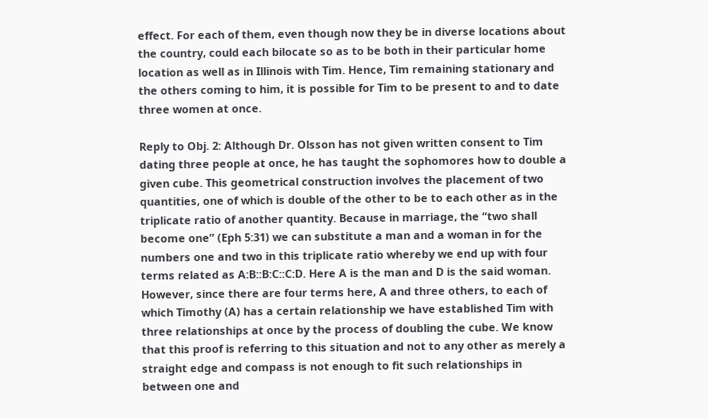effect. For each of them, even though now they be in diverse locations about the country, could each bilocate so as to be both in their particular home location as well as in Illinois with Tim. Hence, Tim remaining stationary and the others coming to him, it is possible for Tim to be present to and to date three women at once.

Reply to Obj. 2: Although Dr. Olsson has not given written consent to Tim dating three people at once, he has taught the sophomores how to double a given cube. This geometrical construction involves the placement of two quantities, one of which is double of the other to be to each other as in the triplicate ratio of another quantity. Because in marriage, the “two shall become one” (Eph 5:31) we can substitute a man and a woman in for the numbers one and two in this triplicate ratio whereby we end up with four terms related as A:B::B:C::C:D. Here A is the man and D is the said woman. However, since there are four terms here, A and three others, to each of which Timothy (A) has a certain relationship we have established Tim with three relationships at once by the process of doubling the cube. We know that this proof is referring to this situation and not to any other as merely a straight edge and compass is not enough to fit such relationships in between one and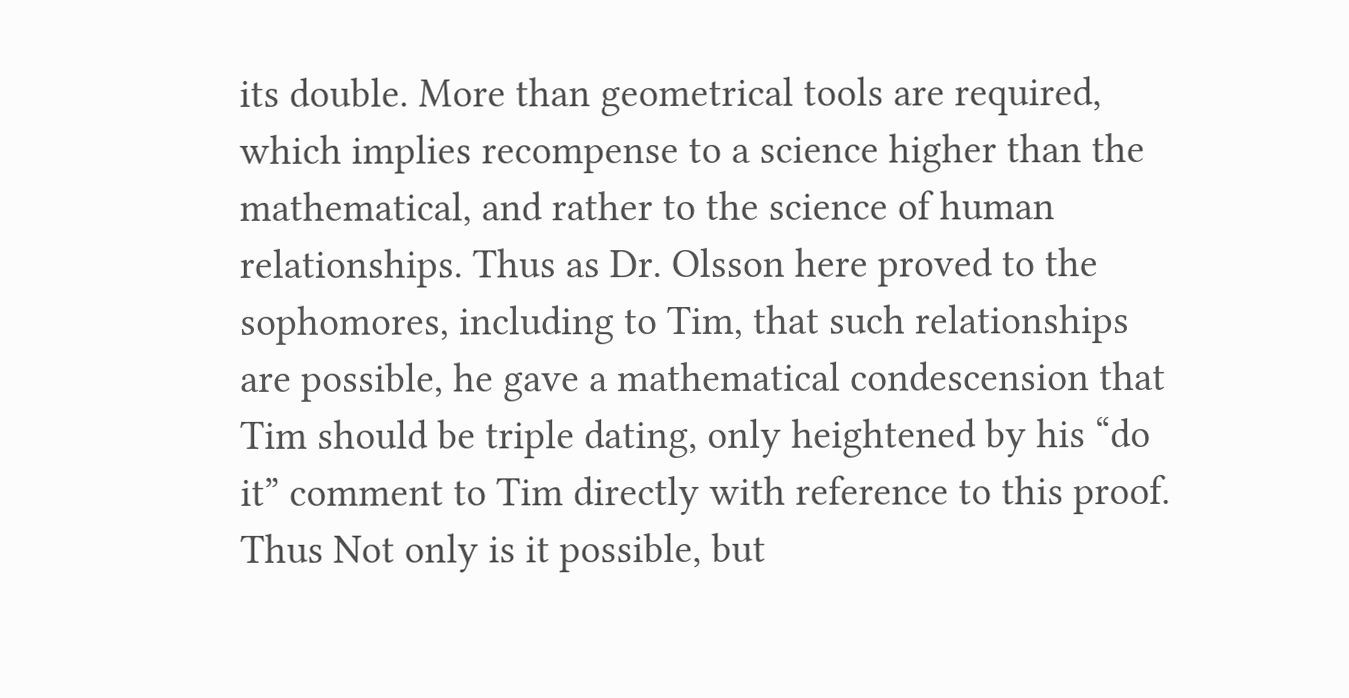its double. More than geometrical tools are required, which implies recompense to a science higher than the mathematical, and rather to the science of human relationships. Thus as Dr. Olsson here proved to the sophomores, including to Tim, that such relationships are possible, he gave a mathematical condescension that Tim should be triple dating, only heightened by his “do it” comment to Tim directly with reference to this proof. Thus Not only is it possible, but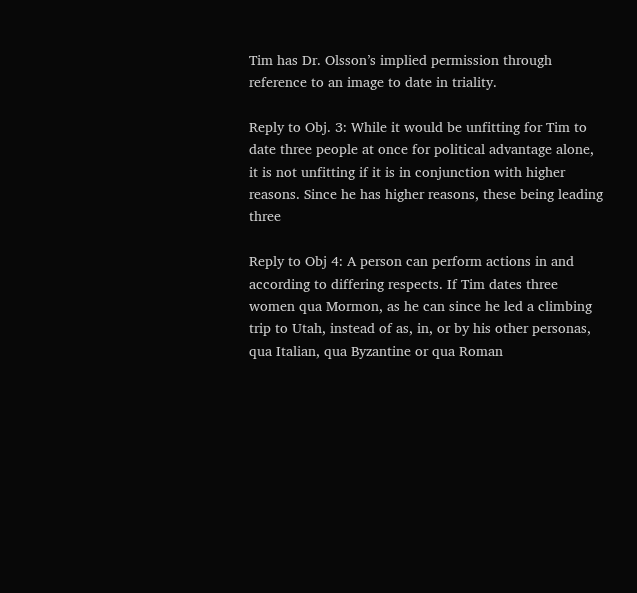Tim has Dr. Olsson’s implied permission through reference to an image to date in triality.

Reply to Obj. 3: While it would be unfitting for Tim to date three people at once for political advantage alone, it is not unfitting if it is in conjunction with higher reasons. Since he has higher reasons, these being leading three

Reply to Obj 4: A person can perform actions in and according to differing respects. If Tim dates three women qua Mormon, as he can since he led a climbing trip to Utah, instead of as, in, or by his other personas, qua Italian, qua Byzantine or qua Roman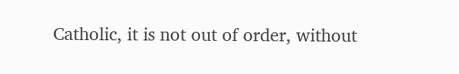Catholic, it is not out of order, without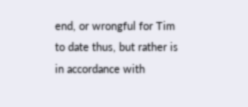end, or wrongful for Tim to date thus, but rather is in accordance with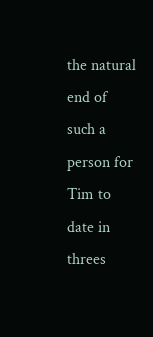the natural end of such a person for Tim to date in threes